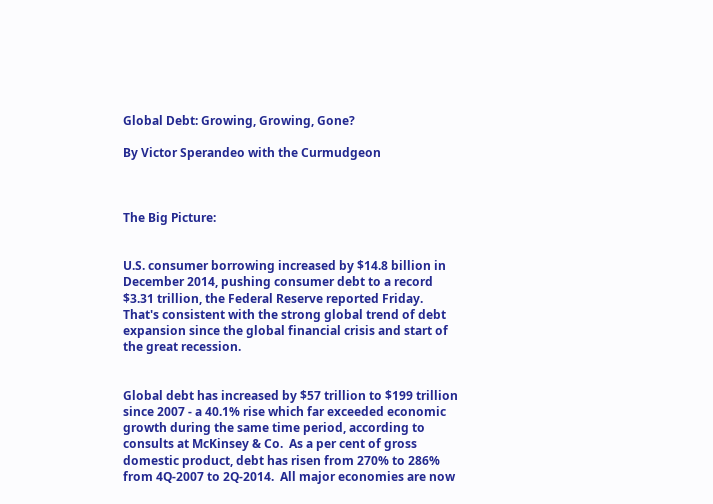Global Debt: Growing, Growing, Gone?

By Victor Sperandeo with the Curmudgeon



The Big Picture:


U.S. consumer borrowing increased by $14.8 billion in December 2014, pushing consumer debt to a record $3.31 trillion, the Federal Reserve reported Friday. That's consistent with the strong global trend of debt expansion since the global financial crisis and start of the great recession.


Global debt has increased by $57 trillion to $199 trillion since 2007 - a 40.1% rise which far exceeded economic growth during the same time period, according to consults at McKinsey & Co.  As a per cent of gross domestic product, debt has risen from 270% to 286% from 4Q-2007 to 2Q-2014.  All major economies are now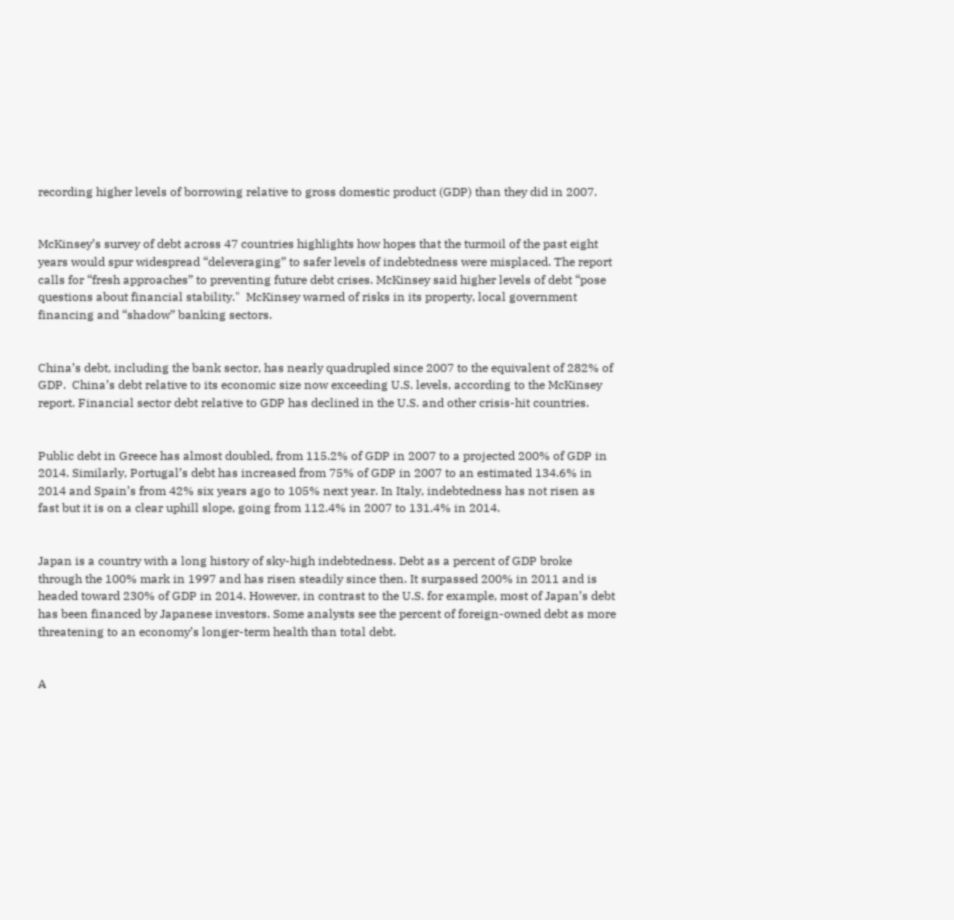recording higher levels of borrowing relative to gross domestic product (GDP) than they did in 2007.


McKinsey’s survey of debt across 47 countries highlights how hopes that the turmoil of the past eight years would spur widespread “deleveraging” to safer levels of indebtedness were misplaced. The report calls for “fresh approaches” to preventing future debt crises. McKinsey said higher levels of debt “pose questions about financial stability."  McKinsey warned of risks in its property, local government financing and “shadow” banking sectors.


China’s debt, including the bank sector, has nearly quadrupled since 2007 to the equivalent of 282% of GDP.  China’s debt relative to its economic size now exceeding U.S. levels, according to the McKinsey report. Financial sector debt relative to GDP has declined in the U.S. and other crisis-hit countries.


Public debt in Greece has almost doubled, from 115.2% of GDP in 2007 to a projected 200% of GDP in 2014. Similarly, Portugal’s debt has increased from 75% of GDP in 2007 to an estimated 134.6% in 2014 and Spain’s from 42% six years ago to 105% next year. In Italy, indebtedness has not risen as fast but it is on a clear uphill slope, going from 112.4% in 2007 to 131.4% in 2014.


Japan is a country with a long history of sky-high indebtedness. Debt as a percent of GDP broke through the 100% mark in 1997 and has risen steadily since then. It surpassed 200% in 2011 and is headed toward 230% of GDP in 2014. However, in contrast to the U.S. for example, most of Japan’s debt has been financed by Japanese investors. Some analysts see the percent of foreign-owned debt as more threatening to an economy’s longer-term health than total debt.


A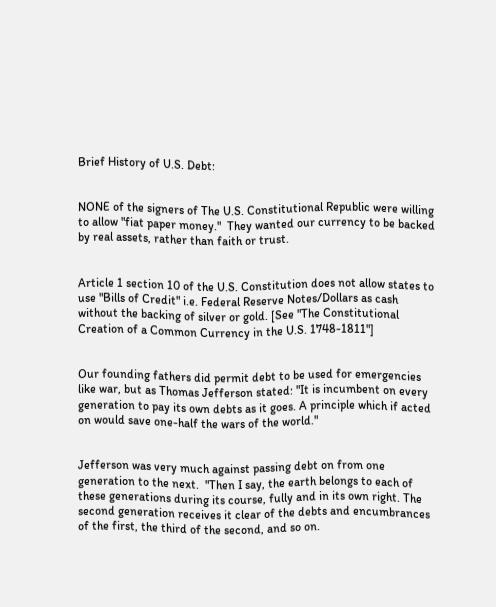Brief History of U.S. Debt:


NONE of the signers of The U.S. Constitutional Republic were willing to allow "fiat paper money."  They wanted our currency to be backed by real assets, rather than faith or trust.


Article 1 section 10 of the U.S. Constitution does not allow states to use "Bills of Credit" i.e. Federal Reserve Notes/Dollars as cash without the backing of silver or gold. [See "The Constitutional Creation of a Common Currency in the U.S. 1748-1811"]


Our founding fathers did permit debt to be used for emergencies like war, but as Thomas Jefferson stated: "It is incumbent on every generation to pay its own debts as it goes. A principle which if acted on would save one-half the wars of the world."


Jefferson was very much against passing debt on from one generation to the next.  "Then I say, the earth belongs to each of these generations during its course, fully and in its own right. The second generation receives it clear of the debts and encumbrances of the first, the third of the second, and so on.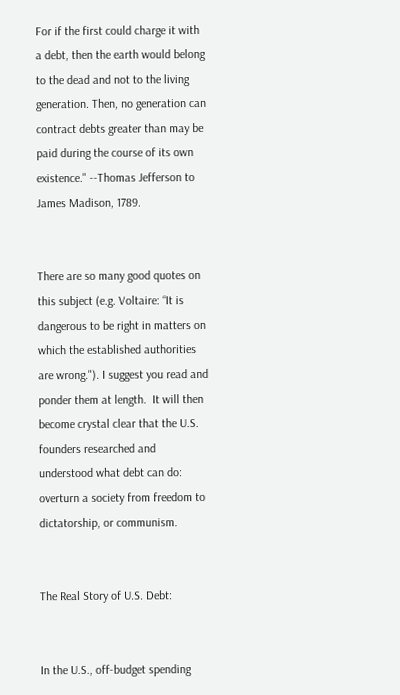For if the first could charge it with a debt, then the earth would belong to the dead and not to the living generation. Then, no generation can contract debts greater than may be paid during the course of its own existence." --Thomas Jefferson to James Madison, 1789.


There are so many good quotes on this subject (e.g. Voltaire: “It is dangerous to be right in matters on which the established authorities are wrong."). I suggest you read and ponder them at length.  It will then become crystal clear that the U.S. founders researched and understood what debt can do: overturn a society from freedom to dictatorship, or communism.


The Real Story of U.S. Debt:


In the U.S., off-budget spending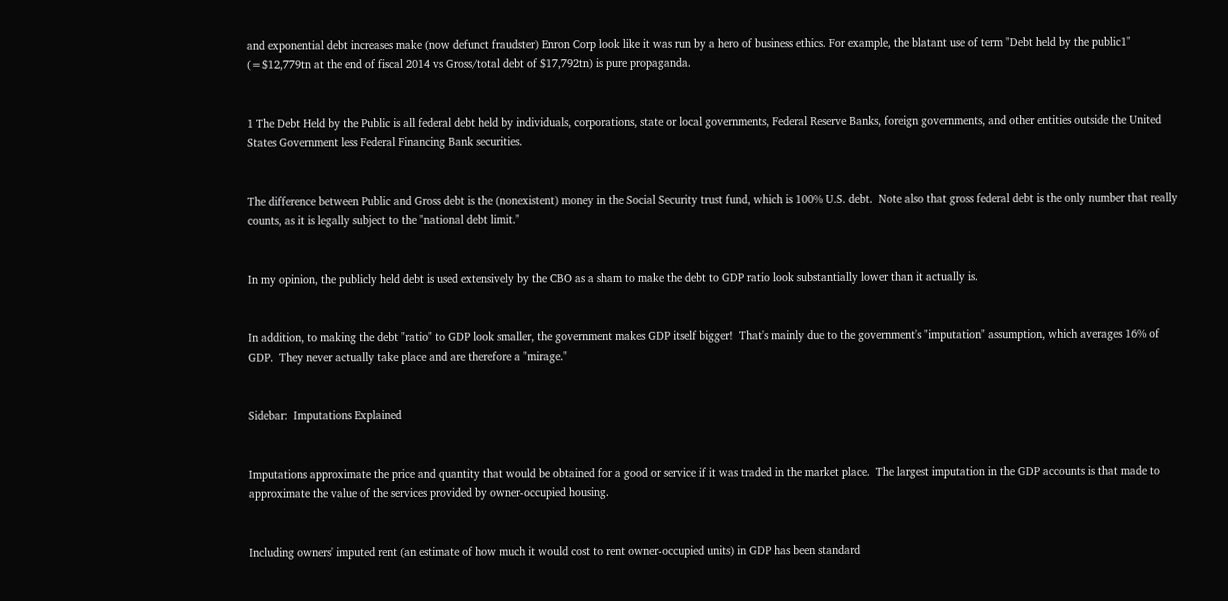and exponential debt increases make (now defunct fraudster) Enron Corp look like it was run by a hero of business ethics. For example, the blatant use of term "Debt held by the public1" (=$12,779tn at the end of fiscal 2014 vs Gross/total debt of $17,792tn) is pure propaganda.


1 The Debt Held by the Public is all federal debt held by individuals, corporations, state or local governments, Federal Reserve Banks, foreign governments, and other entities outside the United States Government less Federal Financing Bank securities.


The difference between Public and Gross debt is the (nonexistent) money in the Social Security trust fund, which is 100% U.S. debt.  Note also that gross federal debt is the only number that really counts, as it is legally subject to the "national debt limit."


In my opinion, the publicly held debt is used extensively by the CBO as a sham to make the debt to GDP ratio look substantially lower than it actually is.


In addition, to making the debt "ratio" to GDP look smaller, the government makes GDP itself bigger!  That's mainly due to the government's "imputation" assumption, which averages 16% of GDP.  They never actually take place and are therefore a "mirage."


Sidebar:  Imputations Explained


Imputations approximate the price and quantity that would be obtained for a good or service if it was traded in the market place.  The largest imputation in the GDP accounts is that made to approximate the value of the services provided by owner-occupied housing.


Including owners' imputed rent (an estimate of how much it would cost to rent owner-occupied units) in GDP has been standard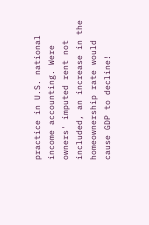practice in U.S. national income accounting. Were owners' imputed rent not included, an increase in the homeownership rate would cause GDP to decline!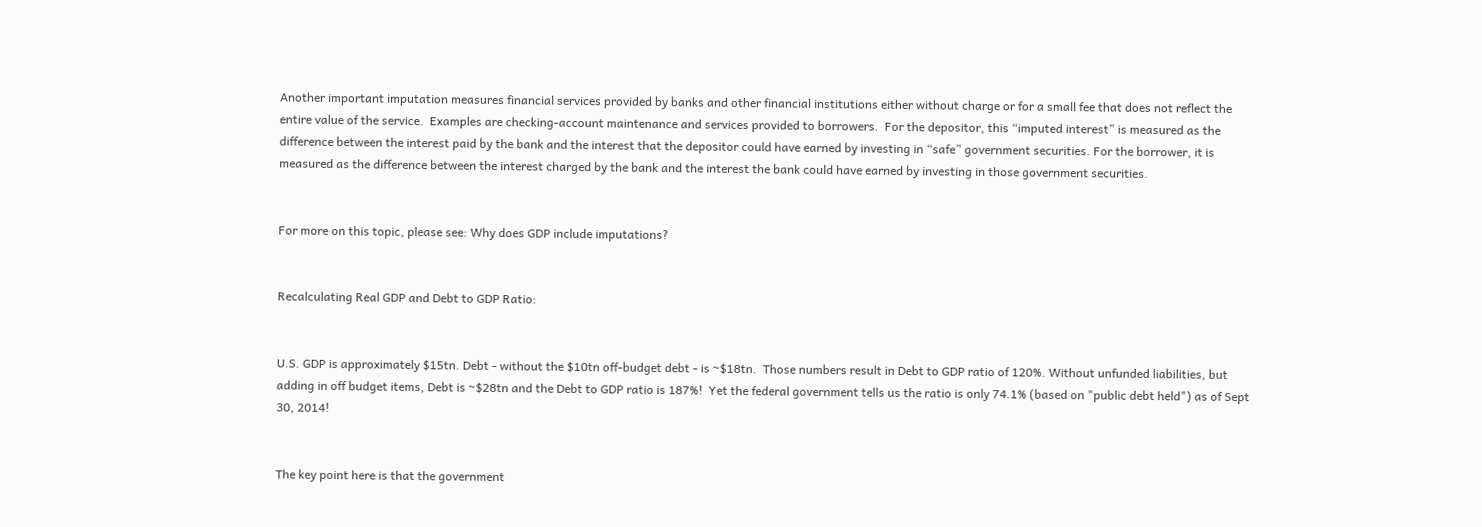Another important imputation measures financial services provided by banks and other financial institutions either without charge or for a small fee that does not reflect the entire value of the service.  Examples are checking-account maintenance and services provided to borrowers.  For the depositor, this “imputed interest” is measured as the difference between the interest paid by the bank and the interest that the depositor could have earned by investing in “safe” government securities. For the borrower, it is measured as the difference between the interest charged by the bank and the interest the bank could have earned by investing in those government securities.


For more on this topic, please see: Why does GDP include imputations?


Recalculating Real GDP and Debt to GDP Ratio:


U.S. GDP is approximately $15tn. Debt - without the $10tn off-budget debt - is ~$18tn.  Those numbers result in Debt to GDP ratio of 120%. Without unfunded liabilities, but adding in off budget items, Debt is ~$28tn and the Debt to GDP ratio is 187%!  Yet the federal government tells us the ratio is only 74.1% (based on "public debt held") as of Sept 30, 2014!


The key point here is that the government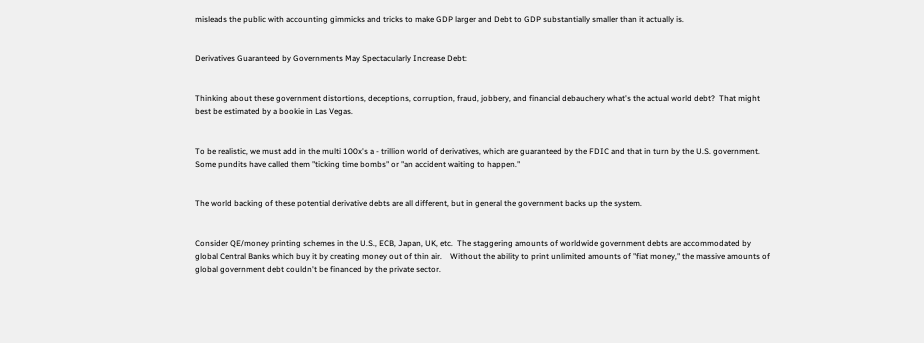misleads the public with accounting gimmicks and tricks to make GDP larger and Debt to GDP substantially smaller than it actually is.


Derivatives Guaranteed by Governments May Spectacularly Increase Debt:


Thinking about these government distortions, deceptions, corruption, fraud, jobbery, and financial debauchery what's the actual world debt?  That might best be estimated by a bookie in Las Vegas.


To be realistic, we must add in the multi 100x's a - trillion world of derivatives, which are guaranteed by the FDIC and that in turn by the U.S. government.  Some pundits have called them "ticking time bombs" or "an accident waiting to happen."


The world backing of these potential derivative debts are all different, but in general the government backs up the system.


Consider QE/money printing schemes in the U.S., ECB, Japan, UK, etc.  The staggering amounts of worldwide government debts are accommodated by global Central Banks which buy it by creating money out of thin air.    Without the ability to print unlimited amounts of "fiat money," the massive amounts of global government debt couldn't be financed by the private sector.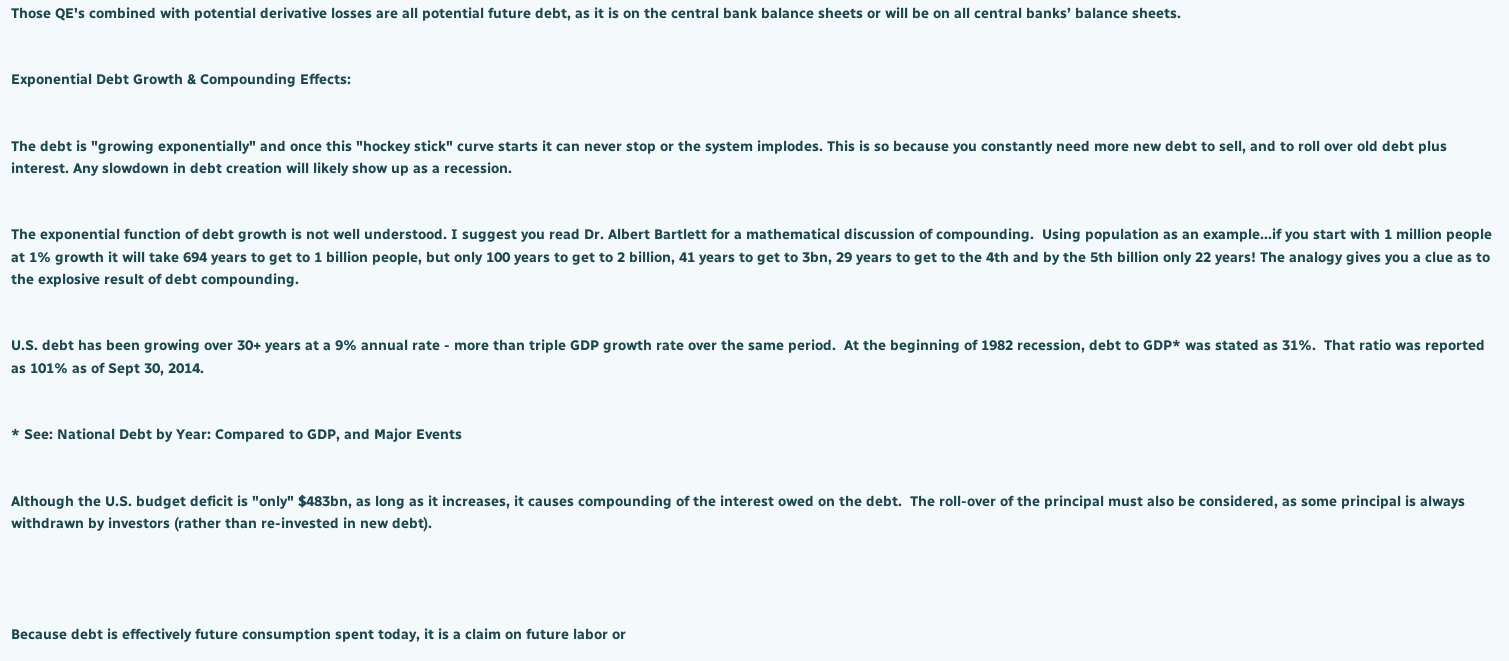Those QE's combined with potential derivative losses are all potential future debt, as it is on the central bank balance sheets or will be on all central banks’ balance sheets.


Exponential Debt Growth & Compounding Effects:


The debt is "growing exponentially" and once this "hockey stick" curve starts it can never stop or the system implodes. This is so because you constantly need more new debt to sell, and to roll over old debt plus interest. Any slowdown in debt creation will likely show up as a recession.


The exponential function of debt growth is not well understood. I suggest you read Dr. Albert Bartlett for a mathematical discussion of compounding.  Using population as an example...if you start with 1 million people at 1% growth it will take 694 years to get to 1 billion people, but only 100 years to get to 2 billion, 41 years to get to 3bn, 29 years to get to the 4th and by the 5th billion only 22 years! The analogy gives you a clue as to the explosive result of debt compounding.


U.S. debt has been growing over 30+ years at a 9% annual rate - more than triple GDP growth rate over the same period.  At the beginning of 1982 recession, debt to GDP* was stated as 31%.  That ratio was reported as 101% as of Sept 30, 2014.


* See: National Debt by Year: Compared to GDP, and Major Events


Although the U.S. budget deficit is "only" $483bn, as long as it increases, it causes compounding of the interest owed on the debt.  The roll-over of the principal must also be considered, as some principal is always withdrawn by investors (rather than re-invested in new debt).




Because debt is effectively future consumption spent today, it is a claim on future labor or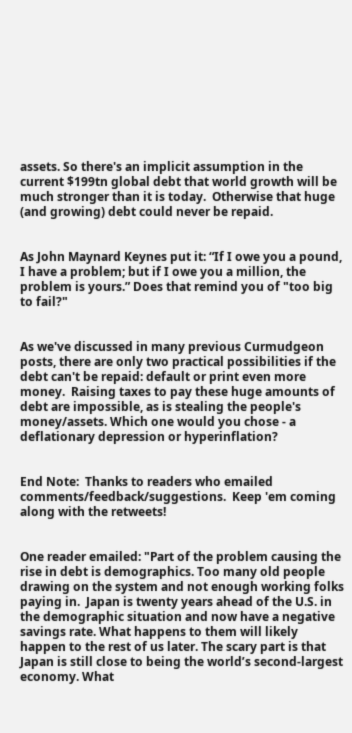assets. So there's an implicit assumption in the current $199tn global debt that world growth will be much stronger than it is today.  Otherwise that huge (and growing) debt could never be repaid.


As John Maynard Keynes put it: “If I owe you a pound, I have a problem; but if I owe you a million, the problem is yours.” Does that remind you of "too big to fail?"


As we've discussed in many previous Curmudgeon posts, there are only two practical possibilities if the debt can't be repaid: default or print even more money.  Raising taxes to pay these huge amounts of debt are impossible, as is stealing the people's money/assets. Which one would you chose - a deflationary depression or hyperinflation?


End Note:  Thanks to readers who emailed comments/feedback/suggestions.  Keep 'em coming along with the retweets!


One reader emailed: "Part of the problem causing the rise in debt is demographics. Too many old people drawing on the system and not enough working folks paying in.  Japan is twenty years ahead of the U.S. in the demographic situation and now have a negative savings rate. What happens to them will likely happen to the rest of us later. The scary part is that Japan is still close to being the world’s second-largest economy. What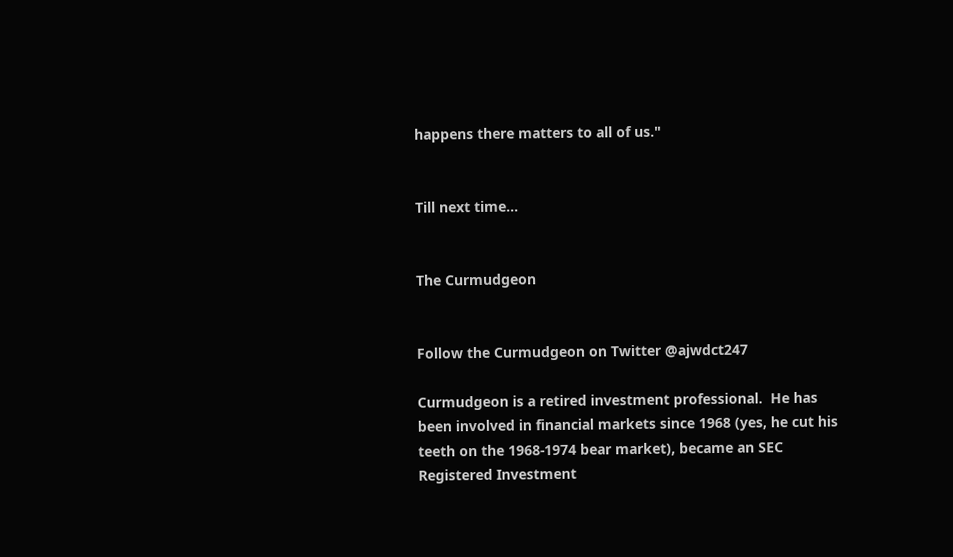happens there matters to all of us."


Till next time...


The Curmudgeon


Follow the Curmudgeon on Twitter @ajwdct247

Curmudgeon is a retired investment professional.  He has been involved in financial markets since 1968 (yes, he cut his teeth on the 1968-1974 bear market), became an SEC Registered Investment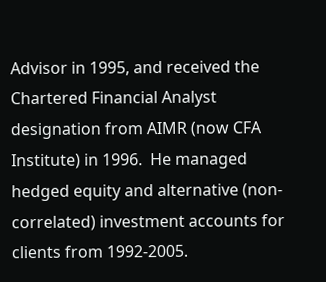Advisor in 1995, and received the Chartered Financial Analyst designation from AIMR (now CFA Institute) in 1996.  He managed hedged equity and alternative (non-correlated) investment accounts for clients from 1992-2005.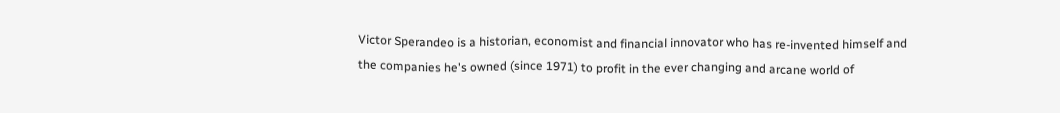Victor Sperandeo is a historian, economist and financial innovator who has re-invented himself and the companies he's owned (since 1971) to profit in the ever changing and arcane world of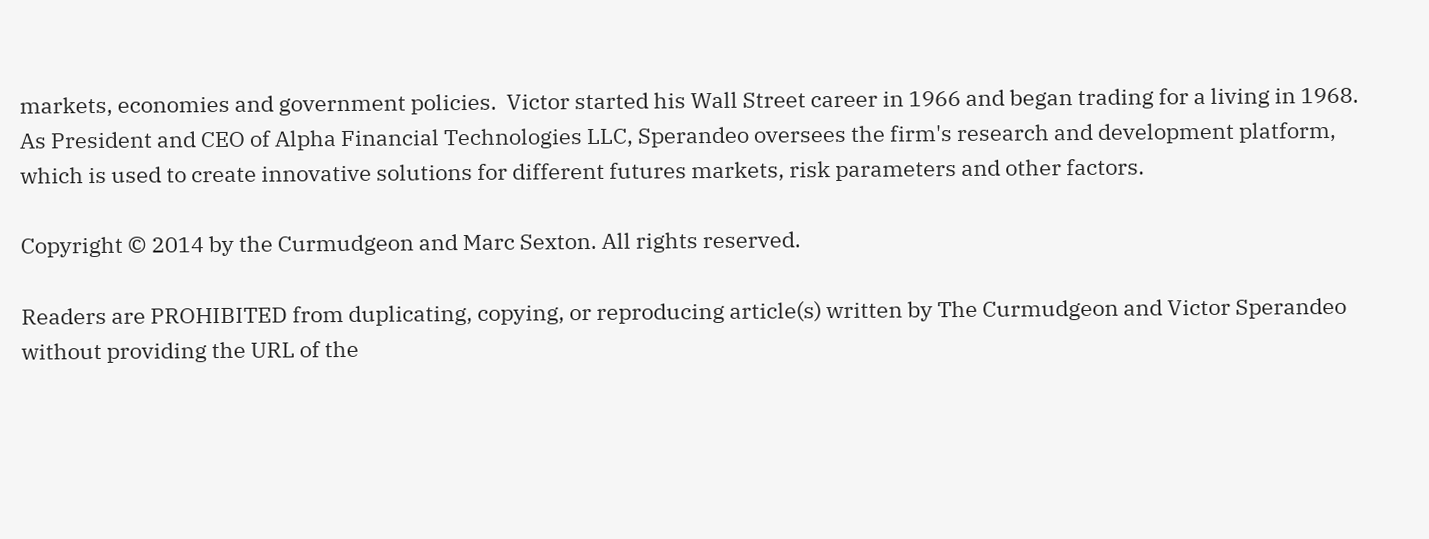markets, economies and government policies.  Victor started his Wall Street career in 1966 and began trading for a living in 1968. As President and CEO of Alpha Financial Technologies LLC, Sperandeo oversees the firm's research and development platform, which is used to create innovative solutions for different futures markets, risk parameters and other factors.

Copyright © 2014 by the Curmudgeon and Marc Sexton. All rights reserved.

Readers are PROHIBITED from duplicating, copying, or reproducing article(s) written by The Curmudgeon and Victor Sperandeo without providing the URL of the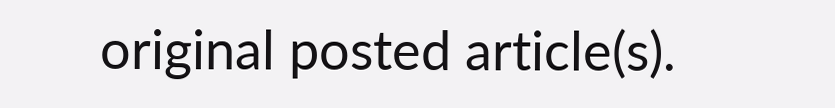original posted article(s).